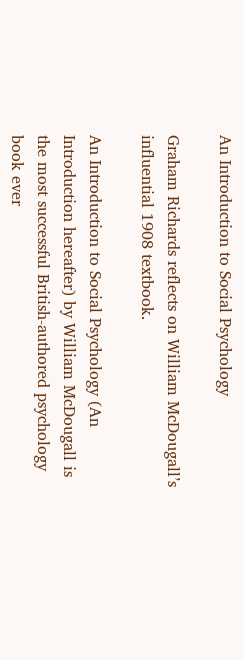An Introduction to Social Psychology

Graham Richards reflects on William McDougall’s influential 1908 textbook.

An Introduction to Social Psychology (An Introduction hereafter) by William McDougall is the most successful British-authored psychology book ever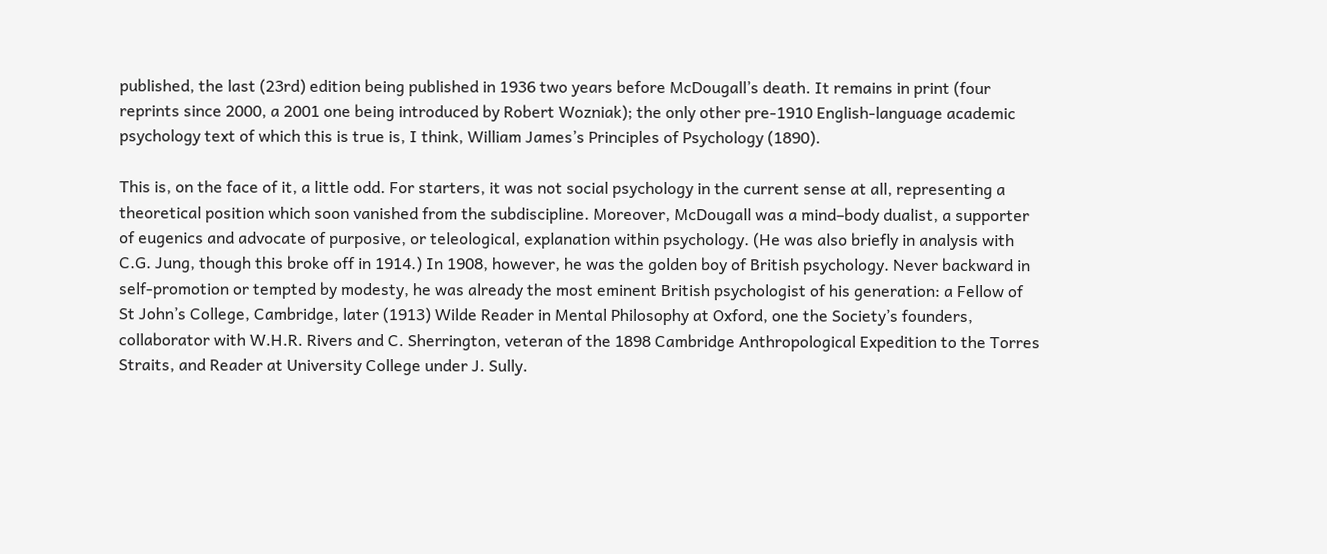published, the last (23rd) edition being published in 1936 two years before McDougall’s death. It remains in print (four reprints since 2000, a 2001 one being introduced by Robert Wozniak); the only other pre-1910 English-language academic psychology text of which this is true is, I think, William James’s Principles of Psychology (1890).

This is, on the face of it, a little odd. For starters, it was not social psychology in the current sense at all, representing a theoretical position which soon vanished from the subdiscipline. Moreover, McDougall was a mind–body dualist, a supporter of eugenics and advocate of purposive, or teleological, explanation within psychology. (He was also briefly in analysis with C.G. Jung, though this broke off in 1914.) In 1908, however, he was the golden boy of British psychology. Never backward in self-promotion or tempted by modesty, he was already the most eminent British psychologist of his generation: a Fellow of St John’s College, Cambridge, later (1913) Wilde Reader in Mental Philosophy at Oxford, one the Society’s founders, collaborator with W.H.R. Rivers and C. Sherrington, veteran of the 1898 Cambridge Anthropological Expedition to the Torres Straits, and Reader at University College under J. Sully.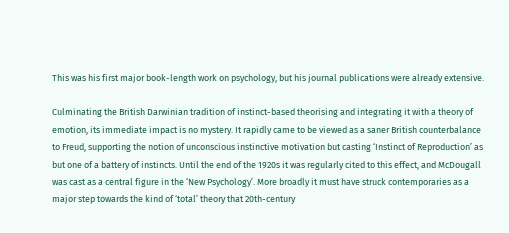This was his first major book-length work on psychology, but his journal publications were already extensive.

Culminating the British Darwinian tradition of instinct-based theorising and integrating it with a theory of emotion, its immediate impact is no mystery. It rapidly came to be viewed as a saner British counterbalance to Freud, supporting the notion of unconscious instinctive motivation but casting ‘Instinct of Reproduction’ as but one of a battery of instincts. Until the end of the 1920s it was regularly cited to this effect, and McDougall was cast as a central figure in the ‘New Psychology’. More broadly it must have struck contemporaries as a major step towards the kind of ‘total’ theory that 20th-century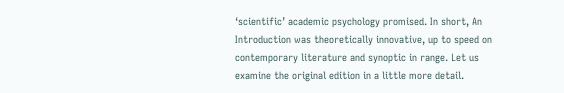‘scientific’ academic psychology promised. In short, An Introduction was theoretically innovative, up to speed on contemporary literature and synoptic in range. Let us examine the original edition in a little more detail.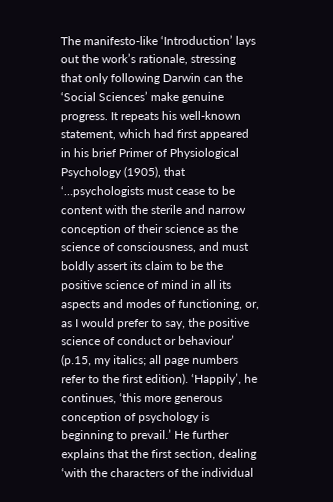The manifesto-like ‘Introduction’ lays out the work’s rationale, stressing that only following Darwin can the ‘Social Sciences’ make genuine progress. It repeats his well-known statement, which had first appeared in his brief Primer of Physiological Psychology (1905), that ‘…psychologists must cease to be content with the sterile and narrow conception of their science as the science of consciousness, and must boldly assert its claim to be the positive science of mind in all its aspects and modes of functioning, or, as I would prefer to say, the positive science of conduct or behaviour’ (p.15, my italics; all page numbers refer to the first edition). ‘Happily’, he continues, ‘this more generous conception of psychology is beginning to prevail.’ He further explains that the first section, dealing ‘with the characters of the individual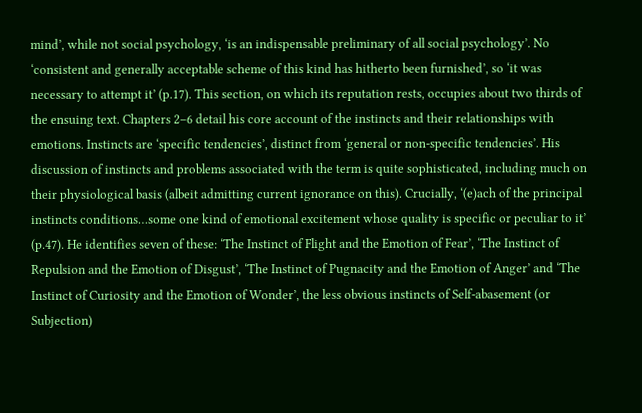mind’, while not social psychology, ‘is an indispensable preliminary of all social psychology’. No ‘consistent and generally acceptable scheme of this kind has hitherto been furnished’, so ‘it was necessary to attempt it’ (p.17). This section, on which its reputation rests, occupies about two thirds of the ensuing text. Chapters 2–6 detail his core account of the instincts and their relationships with emotions. Instincts are ‘specific tendencies’, distinct from ‘general or non-specific tendencies’. His discussion of instincts and problems associated with the term is quite sophisticated, including much on their physiological basis (albeit admitting current ignorance on this). Crucially, ‘(e)ach of the principal instincts conditions…some one kind of emotional excitement whose quality is specific or peculiar to it’ (p.47). He identifies seven of these: ‘The Instinct of Flight and the Emotion of Fear’, ‘The Instinct of Repulsion and the Emotion of Disgust’, ‘The Instinct of Pugnacity and the Emotion of Anger’ and ‘The Instinct of Curiosity and the Emotion of Wonder’, the less obvious instincts of Self-abasement (or Subjection)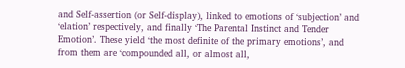and Self-assertion (or Self-display), linked to emotions of ‘subjection’ and ‘elation’ respectively, and finally ‘The Parental Instinct and Tender Emotion’. These yield ‘the most definite of the primary emotions’, and from them are ‘compounded all, or almost all,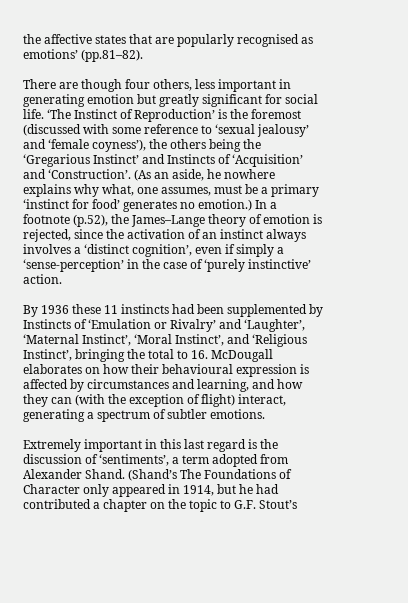the affective states that are popularly recognised as emotions’ (pp.81–82).

There are though four others, less important in generating emotion but greatly significant for social life. ‘The Instinct of Reproduction’ is the foremost (discussed with some reference to ‘sexual jealousy’ and ‘female coyness’), the others being the ‘Gregarious Instinct’ and Instincts of ‘Acquisition’ and ‘Construction’. (As an aside, he nowhere explains why what, one assumes, must be a primary ‘instinct for food’ generates no emotion.) In a footnote (p.52), the James–Lange theory of emotion is rejected, since the activation of an instinct always involves a ‘distinct cognition’, even if simply a ‘sense-perception’ in the case of ‘purely instinctive’ action.

By 1936 these 11 instincts had been supplemented by Instincts of ‘Emulation or Rivalry’ and ‘Laughter’, ‘Maternal Instinct’, ‘Moral Instinct’, and ‘Religious Instinct’, bringing the total to 16. McDougall elaborates on how their behavioural expression is affected by circumstances and learning, and how they can (with the exception of flight) interact, generating a spectrum of subtler emotions.

Extremely important in this last regard is the discussion of ‘sentiments’, a term adopted from Alexander Shand. (Shand’s The Foundations of Character only appeared in 1914, but he had contributed a chapter on the topic to G.F. Stout’s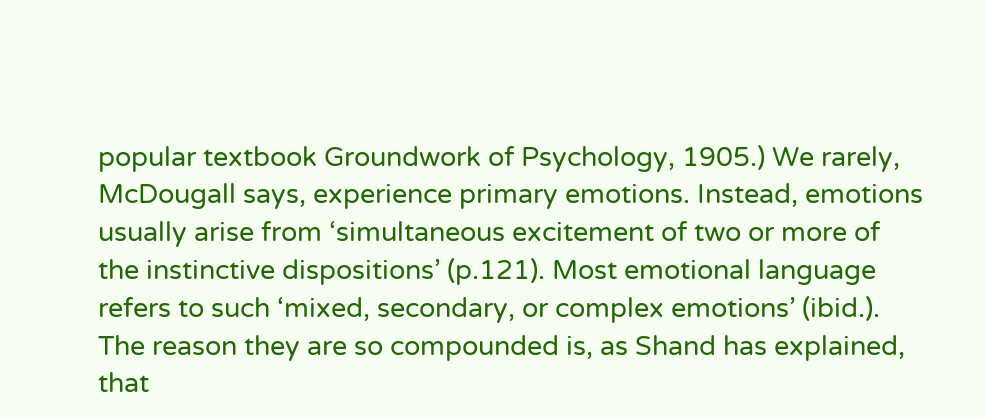popular textbook Groundwork of Psychology, 1905.) We rarely, McDougall says, experience primary emotions. Instead, emotions usually arise from ‘simultaneous excitement of two or more of the instinctive dispositions’ (p.121). Most emotional language refers to such ‘mixed, secondary, or complex emotions’ (ibid.). The reason they are so compounded is, as Shand has explained, that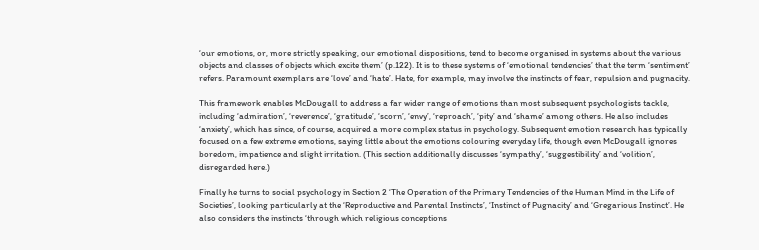‘our emotions, or, more strictly speaking, our emotional dispositions, tend to become organised in systems about the various objects and classes of objects which excite them’ (p.122). It is to these systems of ‘emotional tendencies’ that the term ‘sentiment’ refers. Paramount exemplars are ‘love’ and ‘hate’. Hate, for example, may involve the instincts of fear, repulsion and pugnacity.

This framework enables McDougall to address a far wider range of emotions than most subsequent psychologists tackle, including ‘admiration’, ‘reverence’, ‘gratitude’, ‘scorn’, ‘envy’, ‘reproach’, ‘pity’ and ‘shame’ among others. He also includes ‘anxiety’, which has since, of course, acquired a more complex status in psychology. Subsequent emotion research has typically focused on a few extreme emotions, saying little about the emotions colouring everyday life, though even McDougall ignores boredom, impatience and slight irritation. (This section additionally discusses ‘sympathy’, ‘suggestibility’ and ‘volition’, disregarded here.)

Finally he turns to social psychology in Section 2 ‘The Operation of the Primary Tendencies of the Human Mind in the Life of Societies’, looking particularly at the ‘Reproductive and Parental Instincts’, ‘Instinct of Pugnacity’ and ‘Gregarious Instinct’. He also considers the instincts ‘through which religious conceptions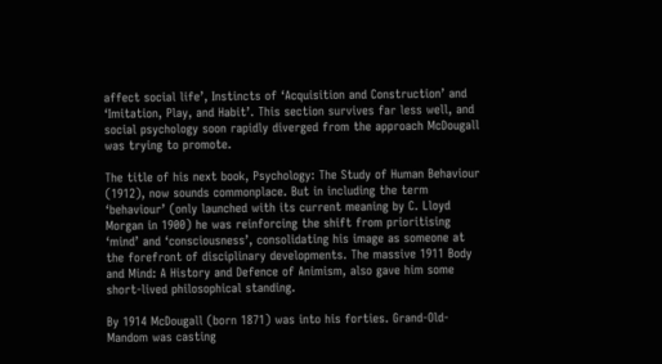affect social life’, Instincts of ‘Acquisition and Construction’ and ‘Imitation, Play, and Habit’. This section survives far less well, and social psychology soon rapidly diverged from the approach McDougall was trying to promote.

The title of his next book, Psychology: The Study of Human Behaviour (1912), now sounds commonplace. But in including the term ‘behaviour’ (only launched with its current meaning by C. Lloyd Morgan in 1900) he was reinforcing the shift from prioritising ‘mind’ and ‘consciousness’, consolidating his image as someone at the forefront of disciplinary developments. The massive 1911 Body and Mind: A History and Defence of Animism, also gave him some short-lived philosophical standing.

By 1914 McDougall (born 1871) was into his forties. Grand-Old-Mandom was casting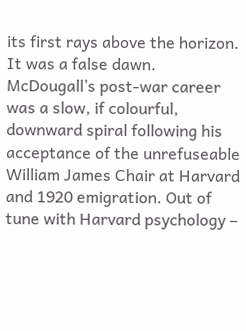its first rays above the horizon. It was a false dawn. McDougall’s post-war career was a slow, if colourful, downward spiral following his acceptance of the unrefuseable William James Chair at Harvard and 1920 emigration. Out of tune with Harvard psychology –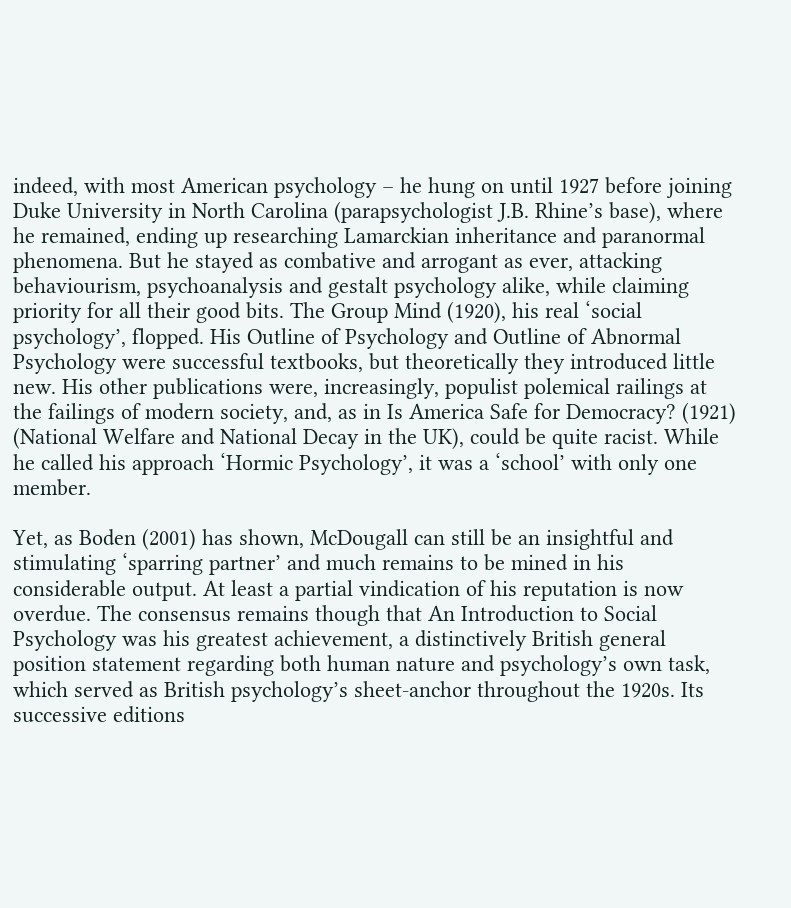indeed, with most American psychology – he hung on until 1927 before joining Duke University in North Carolina (parapsychologist J.B. Rhine’s base), where he remained, ending up researching Lamarckian inheritance and paranormal phenomena. But he stayed as combative and arrogant as ever, attacking behaviourism, psychoanalysis and gestalt psychology alike, while claiming priority for all their good bits. The Group Mind (1920), his real ‘social psychology’, flopped. His Outline of Psychology and Outline of Abnormal Psychology were successful textbooks, but theoretically they introduced little new. His other publications were, increasingly, populist polemical railings at the failings of modern society, and, as in Is America Safe for Democracy? (1921) (National Welfare and National Decay in the UK), could be quite racist. While he called his approach ‘Hormic Psychology’, it was a ‘school’ with only one member.

Yet, as Boden (2001) has shown, McDougall can still be an insightful and stimulating ‘sparring partner’ and much remains to be mined in his considerable output. At least a partial vindication of his reputation is now overdue. The consensus remains though that An Introduction to Social Psychology was his greatest achievement, a distinctively British general position statement regarding both human nature and psychology’s own task, which served as British psychology’s sheet-anchor throughout the 1920s. Its successive editions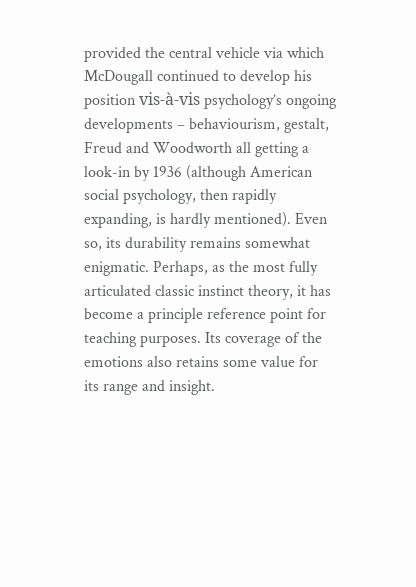provided the central vehicle via which McDougall continued to develop his position vis-à-vis psychology’s ongoing developments – behaviourism, gestalt, Freud and Woodworth all getting a look-in by 1936 (although American social psychology, then rapidly expanding, is hardly mentioned). Even so, its durability remains somewhat enigmatic. Perhaps, as the most fully articulated classic instinct theory, it has become a principle reference point for teaching purposes. Its coverage of the emotions also retains some value for its range and insight.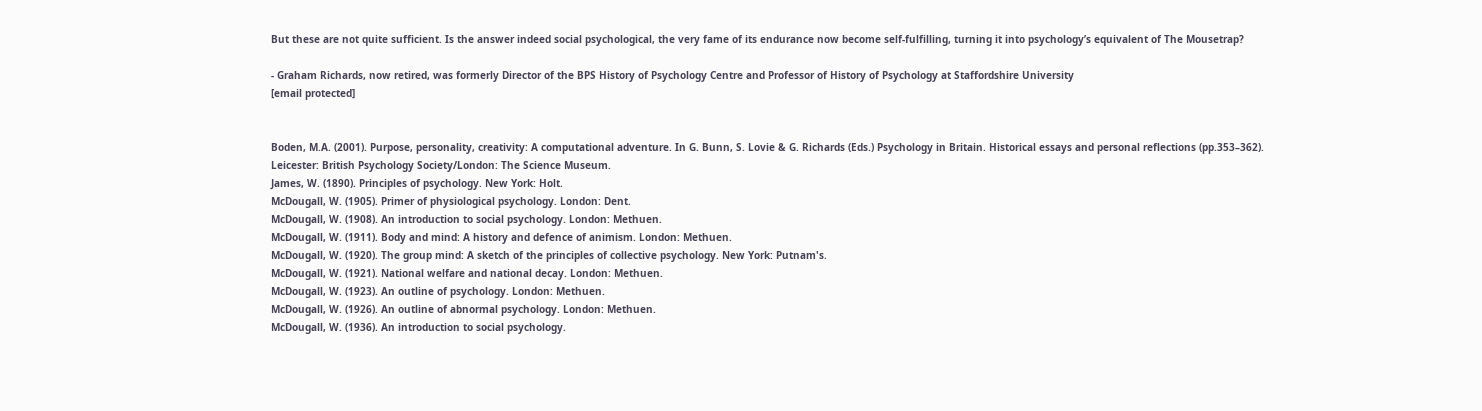But these are not quite sufficient. Is the answer indeed social psychological, the very fame of its endurance now become self-fulfilling, turning it into psychology’s equivalent of The Mousetrap?

- Graham Richards, now retired, was formerly Director of the BPS History of Psychology Centre and Professor of History of Psychology at Staffordshire University
[email protected]


Boden, M.A. (2001). Purpose, personality, creativity: A computational adventure. In G. Bunn, S. Lovie & G. Richards (Eds.) Psychology in Britain. Historical essays and personal reflections (pp.353–362). Leicester: British Psychology Society/London: The Science Museum.
James, W. (1890). Principles of psychology. New York: Holt.
McDougall, W. (1905). Primer of physiological psychology. London: Dent.
McDougall, W. (1908). An introduction to social psychology. London: Methuen.
McDougall, W. (1911). Body and mind: A history and defence of animism. London: Methuen.
McDougall, W. (1920). The group mind: A sketch of the principles of collective psychology. New York: Putnam's.
McDougall, W. (1921). National welfare and national decay. London: Methuen.
McDougall, W. (1923). An outline of psychology. London: Methuen.
McDougall, W. (1926). An outline of abnormal psychology. London: Methuen.
McDougall, W. (1936). An introduction to social psychology.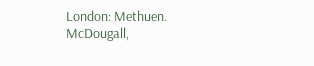London: Methuen.
McDougall,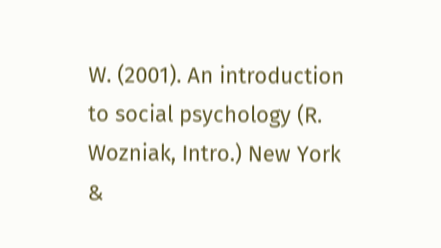W. (2001). An introduction to social psychology (R. Wozniak, Intro.) New York &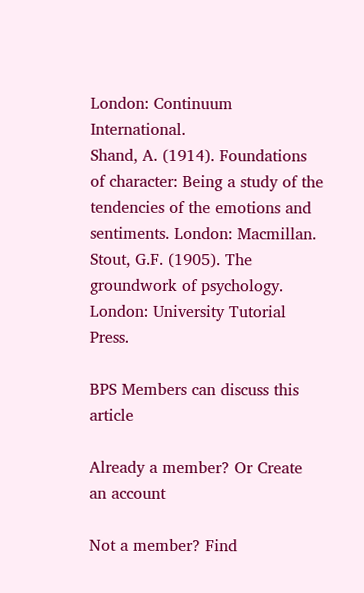London: Continuum International.
Shand, A. (1914). Foundations of character: Being a study of the tendencies of the emotions and sentiments. London: Macmillan.
Stout, G.F. (1905). The groundwork of psychology. London: University Tutorial Press.

BPS Members can discuss this article

Already a member? Or Create an account

Not a member? Find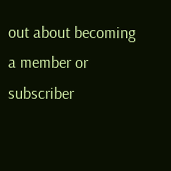out about becoming a member or subscriber